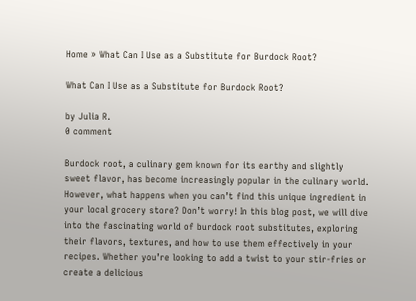Home » What Can I Use as a Substitute for Burdock Root?

What Can I Use as a Substitute for Burdock Root?

by Julia R.
0 comment

Burdock root, a culinary gem known for its earthy and slightly sweet flavor, has become increasingly popular in the culinary world. However, what happens when you can’t find this unique ingredient in your local grocery store? Don’t worry! In this blog post, we will dive into the fascinating world of burdock root substitutes, exploring their flavors, textures, and how to use them effectively in your recipes. Whether you’re looking to add a twist to your stir-fries or create a delicious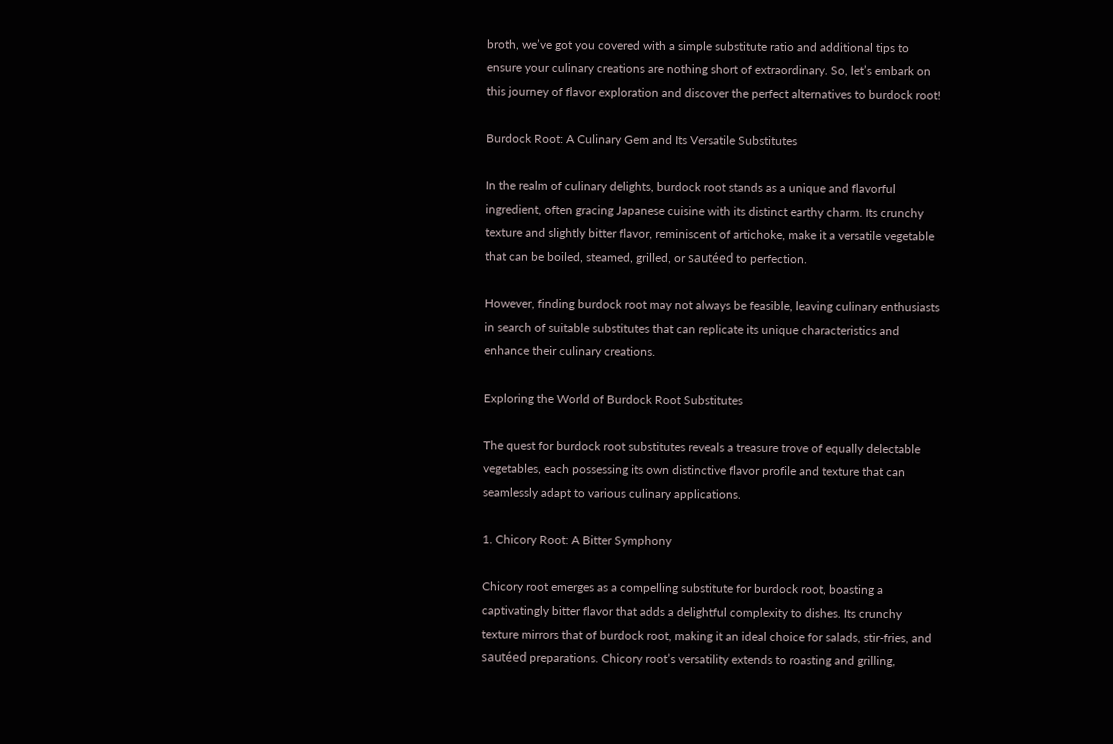broth, we’ve got you covered with a simple substitute ratio and additional tips to ensure your culinary creations are nothing short of extraordinary. So, let’s embark on this journey of flavor exploration and discover the perfect alternatives to burdock root!

Burdock Root: A Culinary Gem and Its Versatile Substitutes

In the realm of culinary delights, burdock root stands as a unique and flavorful ingredient, often gracing Japanese cuisine with its distinct earthy charm. Its crunchy texture and slightly bitter flavor, reminiscent of artichoke, make it a versatile vegetable that can be boiled, steamed, grilled, or sautéed to perfection.

However, finding burdock root may not always be feasible, leaving culinary enthusiasts in search of suitable substitutes that can replicate its unique characteristics and enhance their culinary creations.

Exploring the World of Burdock Root Substitutes

The quest for burdock root substitutes reveals a treasure trove of equally delectable vegetables, each possessing its own distinctive flavor profile and texture that can seamlessly adapt to various culinary applications.

1. Chicory Root: A Bitter Symphony

Chicory root emerges as a compelling substitute for burdock root, boasting a captivatingly bitter flavor that adds a delightful complexity to dishes. Its crunchy texture mirrors that of burdock root, making it an ideal choice for salads, stir-fries, and sautéed preparations. Chicory root’s versatility extends to roasting and grilling,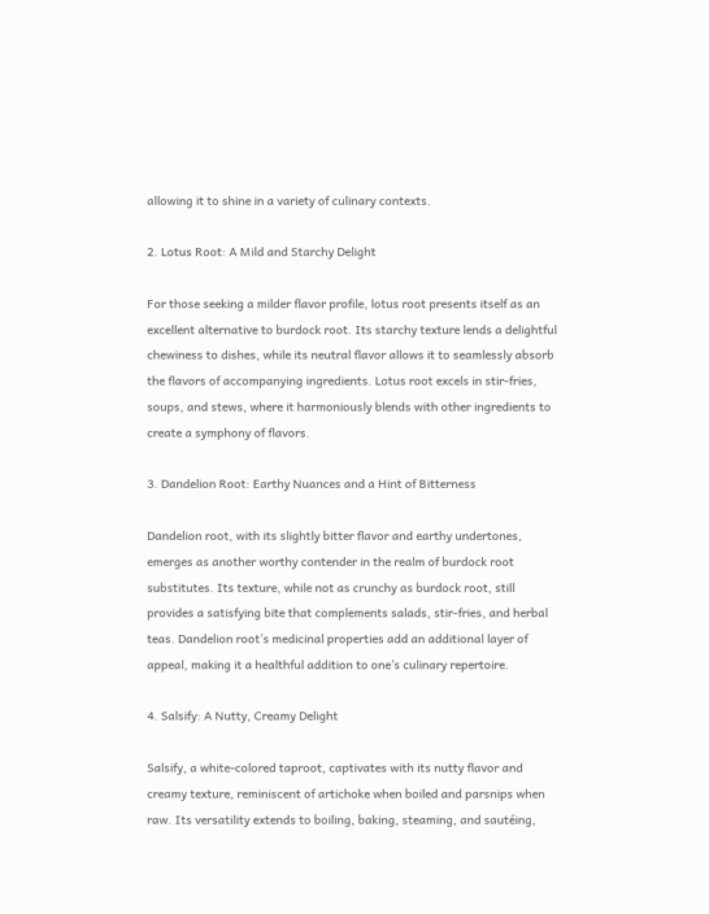allowing it to shine in a variety of culinary contexts.

2. Lotus Root: A Mild and Starchy Delight

For those seeking a milder flavor profile, lotus root presents itself as an excellent alternative to burdock root. Its starchy texture lends a delightful chewiness to dishes, while its neutral flavor allows it to seamlessly absorb the flavors of accompanying ingredients. Lotus root excels in stir-fries, soups, and stews, where it harmoniously blends with other ingredients to create a symphony of flavors.

3. Dandelion Root: Earthy Nuances and a Hint of Bitterness

Dandelion root, with its slightly bitter flavor and earthy undertones, emerges as another worthy contender in the realm of burdock root substitutes. Its texture, while not as crunchy as burdock root, still provides a satisfying bite that complements salads, stir-fries, and herbal teas. Dandelion root’s medicinal properties add an additional layer of appeal, making it a healthful addition to one’s culinary repertoire.

4. Salsify: A Nutty, Creamy Delight

Salsify, a white-colored taproot, captivates with its nutty flavor and creamy texture, reminiscent of artichoke when boiled and parsnips when raw. Its versatility extends to boiling, baking, steaming, and sautéing,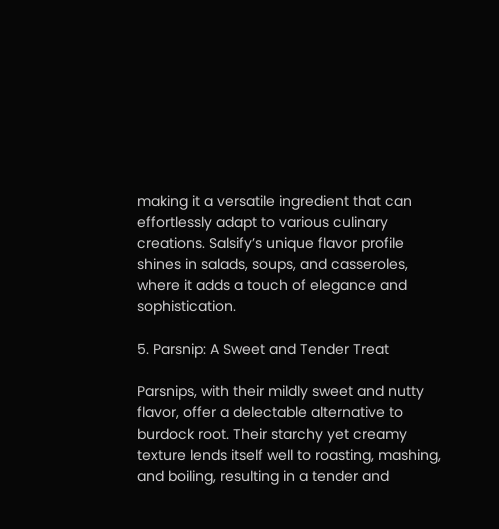making it a versatile ingredient that can effortlessly adapt to various culinary creations. Salsify’s unique flavor profile shines in salads, soups, and casseroles, where it adds a touch of elegance and sophistication.

5. Parsnip: A Sweet and Tender Treat

Parsnips, with their mildly sweet and nutty flavor, offer a delectable alternative to burdock root. Their starchy yet creamy texture lends itself well to roasting, mashing, and boiling, resulting in a tender and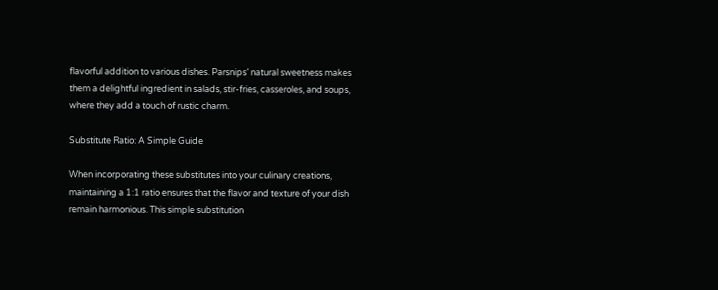flavorful addition to various dishes. Parsnips’ natural sweetness makes them a delightful ingredient in salads, stir-fries, casseroles, and soups, where they add a touch of rustic charm.

Substitute Ratio: A Simple Guide

When incorporating these substitutes into your culinary creations, maintaining a 1:1 ratio ensures that the flavor and texture of your dish remain harmonious. This simple substitution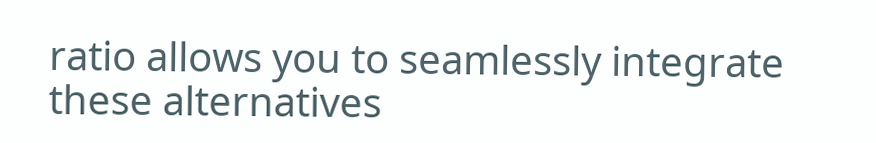ratio allows you to seamlessly integrate these alternatives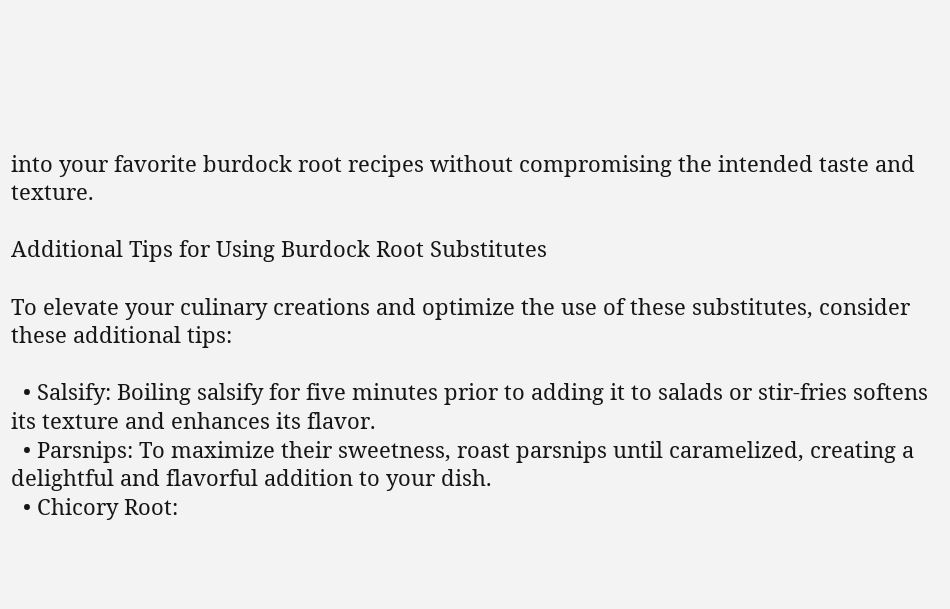into your favorite burdock root recipes without compromising the intended taste and texture.

Additional Tips for Using Burdock Root Substitutes

To elevate your culinary creations and optimize the use of these substitutes, consider these additional tips:

  • Salsify: Boiling salsify for five minutes prior to adding it to salads or stir-fries softens its texture and enhances its flavor.
  • Parsnips: To maximize their sweetness, roast parsnips until caramelized, creating a delightful and flavorful addition to your dish.
  • Chicory Root: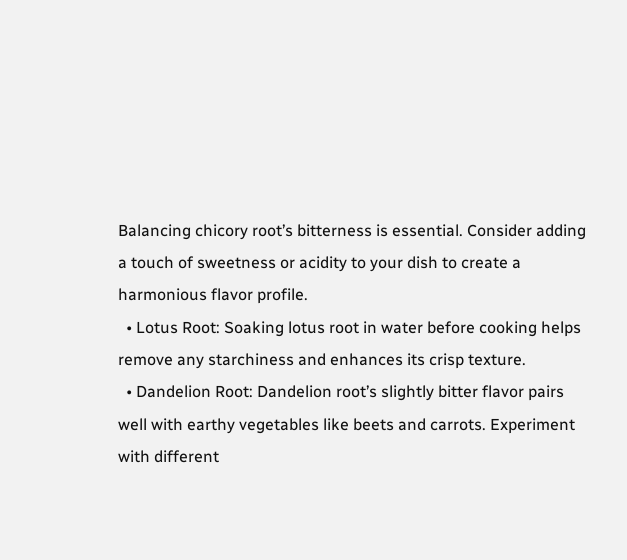Balancing chicory root’s bitterness is essential. Consider adding a touch of sweetness or acidity to your dish to create a harmonious flavor profile.
  • Lotus Root: Soaking lotus root in water before cooking helps remove any starchiness and enhances its crisp texture.
  • Dandelion Root: Dandelion root’s slightly bitter flavor pairs well with earthy vegetables like beets and carrots. Experiment with different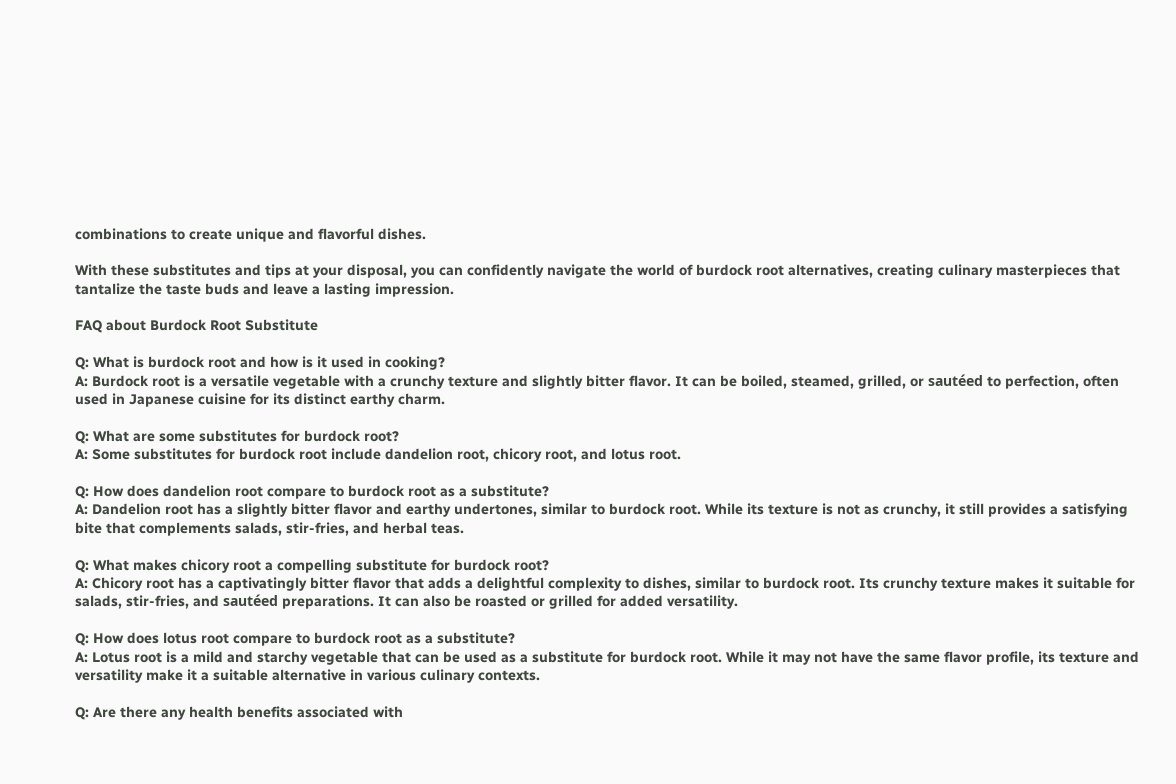combinations to create unique and flavorful dishes.

With these substitutes and tips at your disposal, you can confidently navigate the world of burdock root alternatives, creating culinary masterpieces that tantalize the taste buds and leave a lasting impression.

FAQ about Burdock Root Substitute

Q: What is burdock root and how is it used in cooking?
A: Burdock root is a versatile vegetable with a crunchy texture and slightly bitter flavor. It can be boiled, steamed, grilled, or sautéed to perfection, often used in Japanese cuisine for its distinct earthy charm.

Q: What are some substitutes for burdock root?
A: Some substitutes for burdock root include dandelion root, chicory root, and lotus root.

Q: How does dandelion root compare to burdock root as a substitute?
A: Dandelion root has a slightly bitter flavor and earthy undertones, similar to burdock root. While its texture is not as crunchy, it still provides a satisfying bite that complements salads, stir-fries, and herbal teas.

Q: What makes chicory root a compelling substitute for burdock root?
A: Chicory root has a captivatingly bitter flavor that adds a delightful complexity to dishes, similar to burdock root. Its crunchy texture makes it suitable for salads, stir-fries, and sautéed preparations. It can also be roasted or grilled for added versatility.

Q: How does lotus root compare to burdock root as a substitute?
A: Lotus root is a mild and starchy vegetable that can be used as a substitute for burdock root. While it may not have the same flavor profile, its texture and versatility make it a suitable alternative in various culinary contexts.

Q: Are there any health benefits associated with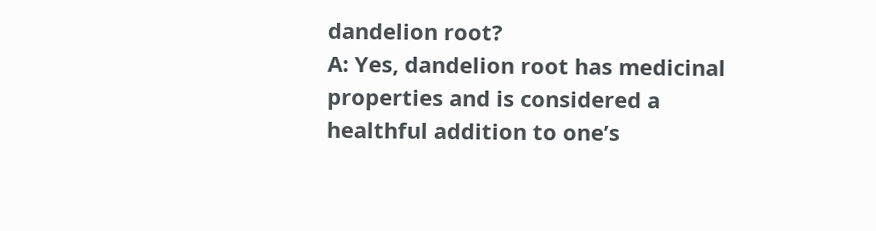dandelion root?
A: Yes, dandelion root has medicinal properties and is considered a healthful addition to one’s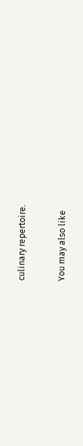culinary repertoire.

You may also like